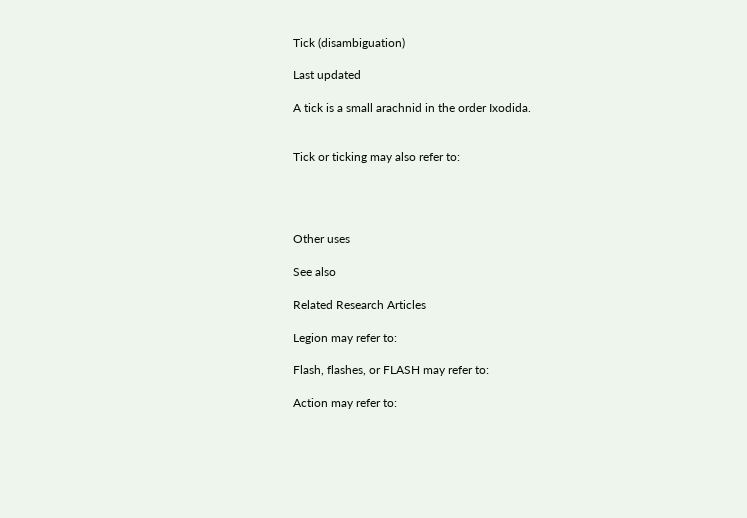Tick (disambiguation)

Last updated

A tick is a small arachnid in the order Ixodida.


Tick or ticking may also refer to:




Other uses

See also

Related Research Articles

Legion may refer to:

Flash, flashes, or FLASH may refer to:

Action may refer to: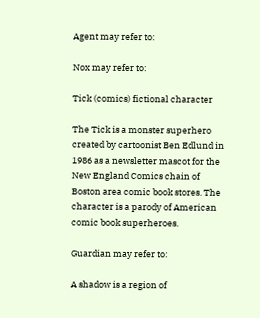Agent may refer to:

Nox may refer to:

Tick (comics) fictional character

The Tick is a monster superhero created by cartoonist Ben Edlund in 1986 as a newsletter mascot for the New England Comics chain of Boston area comic book stores. The character is a parody of American comic book superheroes.

Guardian may refer to:

A shadow is a region of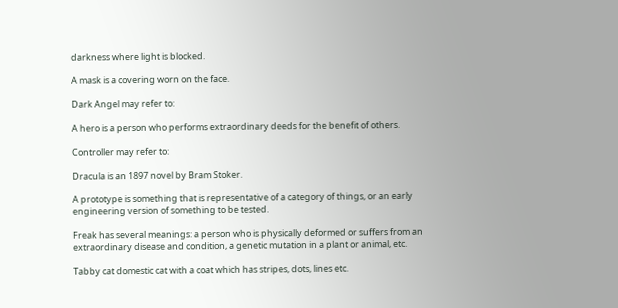darkness where light is blocked.

A mask is a covering worn on the face.

Dark Angel may refer to:

A hero is a person who performs extraordinary deeds for the benefit of others.

Controller may refer to:

Dracula is an 1897 novel by Bram Stoker.

A prototype is something that is representative of a category of things, or an early engineering version of something to be tested.

Freak has several meanings: a person who is physically deformed or suffers from an extraordinary disease and condition, a genetic mutation in a plant or animal, etc.

Tabby cat domestic cat with a coat which has stripes, dots, lines etc.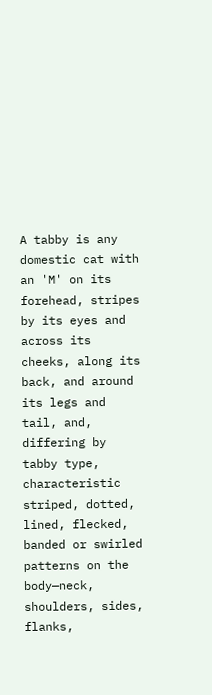A tabby is any domestic cat with an 'M' on its forehead, stripes by its eyes and across its cheeks, along its back, and around its legs and tail, and, differing by tabby type, characteristic striped, dotted, lined, flecked, banded or swirled patterns on the body—neck, shoulders, sides, flanks,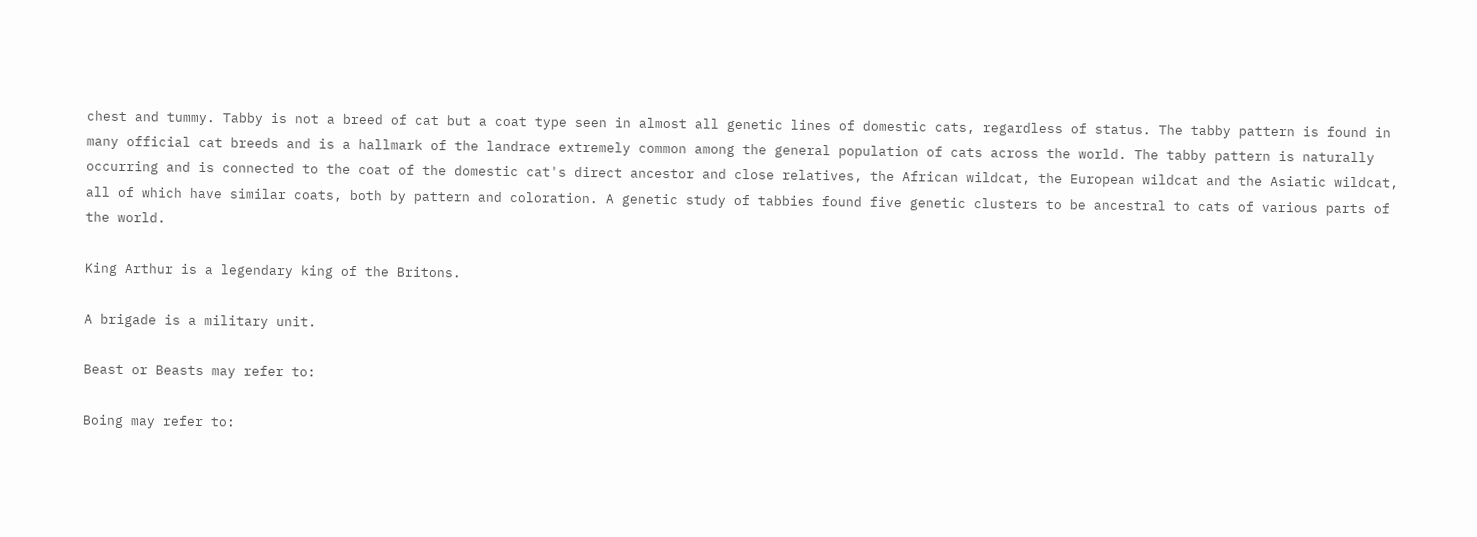chest and tummy. Tabby is not a breed of cat but a coat type seen in almost all genetic lines of domestic cats, regardless of status. The tabby pattern is found in many official cat breeds and is a hallmark of the landrace extremely common among the general population of cats across the world. The tabby pattern is naturally occurring and is connected to the coat of the domestic cat's direct ancestor and close relatives, the African wildcat, the European wildcat and the Asiatic wildcat, all of which have similar coats, both by pattern and coloration. A genetic study of tabbies found five genetic clusters to be ancestral to cats of various parts of the world.

King Arthur is a legendary king of the Britons.

A brigade is a military unit.

Beast or Beasts may refer to:

Boing may refer to: